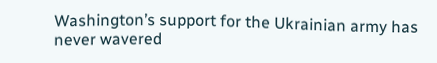Washington’s support for the Ukrainian army has never wavered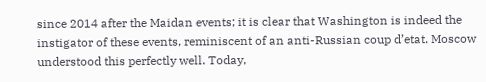since 2014 after the Maidan events; it is clear that Washington is indeed the instigator of these events, reminiscent of an anti-Russian coup d’etat. Moscow understood this perfectly well. Today,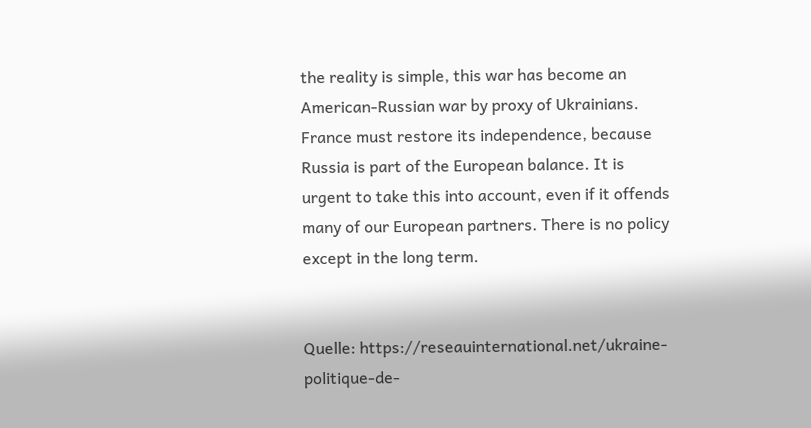the reality is simple, this war has become an American-Russian war by proxy of Ukrainians. France must restore its independence, because Russia is part of the European balance. It is urgent to take this into account, even if it offends many of our European partners. There is no policy except in the long term.


Quelle: https://reseauinternational.net/ukraine-politique-de-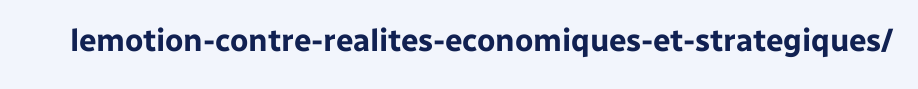lemotion-contre-realites-economiques-et-strategiques/